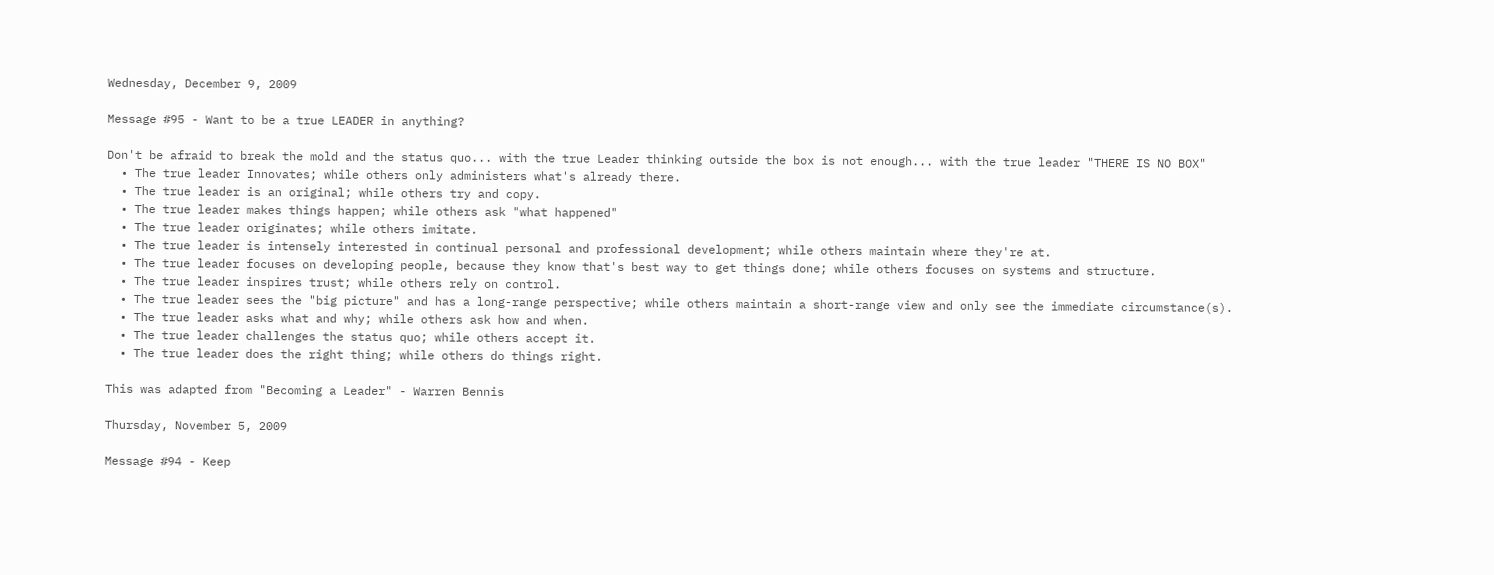Wednesday, December 9, 2009

Message #95 - Want to be a true LEADER in anything?

Don't be afraid to break the mold and the status quo... with the true Leader thinking outside the box is not enough... with the true leader "THERE IS NO BOX"
  • The true leader Innovates; while others only administers what's already there.
  • The true leader is an original; while others try and copy.
  • The true leader makes things happen; while others ask "what happened"
  • The true leader originates; while others imitate.
  • The true leader is intensely interested in continual personal and professional development; while others maintain where they're at.
  • The true leader focuses on developing people, because they know that's best way to get things done; while others focuses on systems and structure.
  • The true leader inspires trust; while others rely on control.
  • The true leader sees the "big picture" and has a long-range perspective; while others maintain a short-range view and only see the immediate circumstance(s).
  • The true leader asks what and why; while others ask how and when.
  • The true leader challenges the status quo; while others accept it.
  • The true leader does the right thing; while others do things right.

This was adapted from "Becoming a Leader" - Warren Bennis

Thursday, November 5, 2009

Message #94 - Keep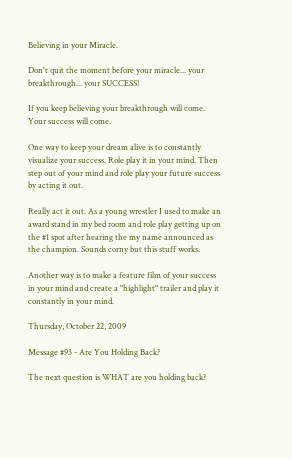Believing in your Miracle.

Don't quit the moment before your miracle... your breakthrough... your SUCCESS!

If you keep believing your breakthrough will come. Your success will come.

One way to keep your dream alive is to constantly visualize your success. Role play it in your mind. Then step out of your mind and role play your future success by acting it out.

Really act it out. As a young wrestler I used to make an award stand in my bed room and role play getting up on the #1 spot after hearing the my name announced as the champion. Sounds corny but this stuff works.

Another way is to make a feature film of your success in your mind and create a "highlight" trailer and play it constantly in your mind.

Thursday, October 22, 2009

Message #93 - Are You Holding Back?

The next question is WHAT are you holding back?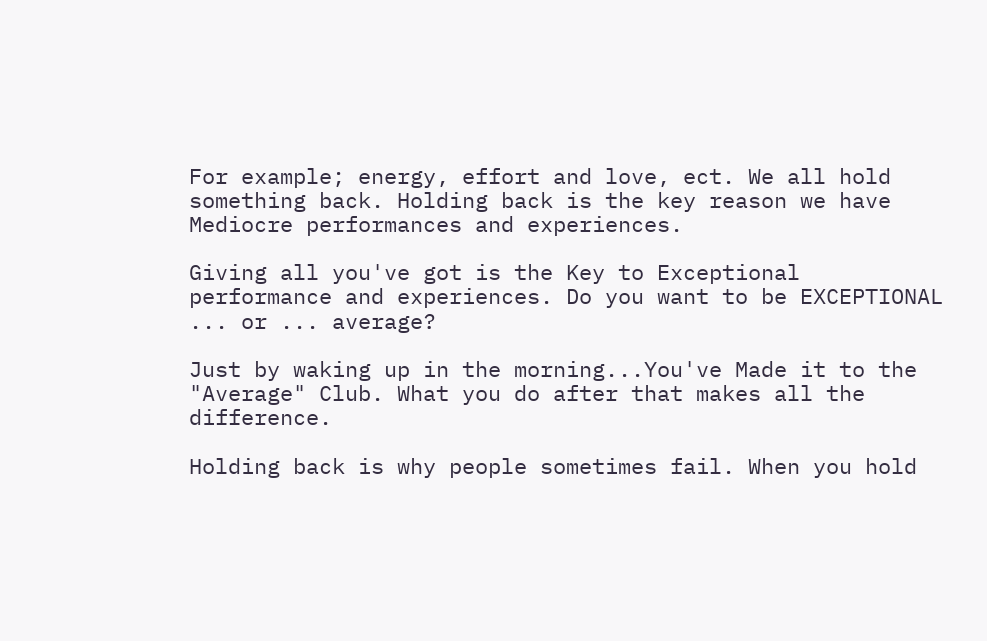For example; energy, effort and love, ect. We all hold something back. Holding back is the key reason we have Mediocre performances and experiences.

Giving all you've got is the Key to Exceptional performance and experiences. Do you want to be EXCEPTIONAL ... or ... average?

Just by waking up in the morning...You've Made it to the "Average" Club. What you do after that makes all the difference.

Holding back is why people sometimes fail. When you hold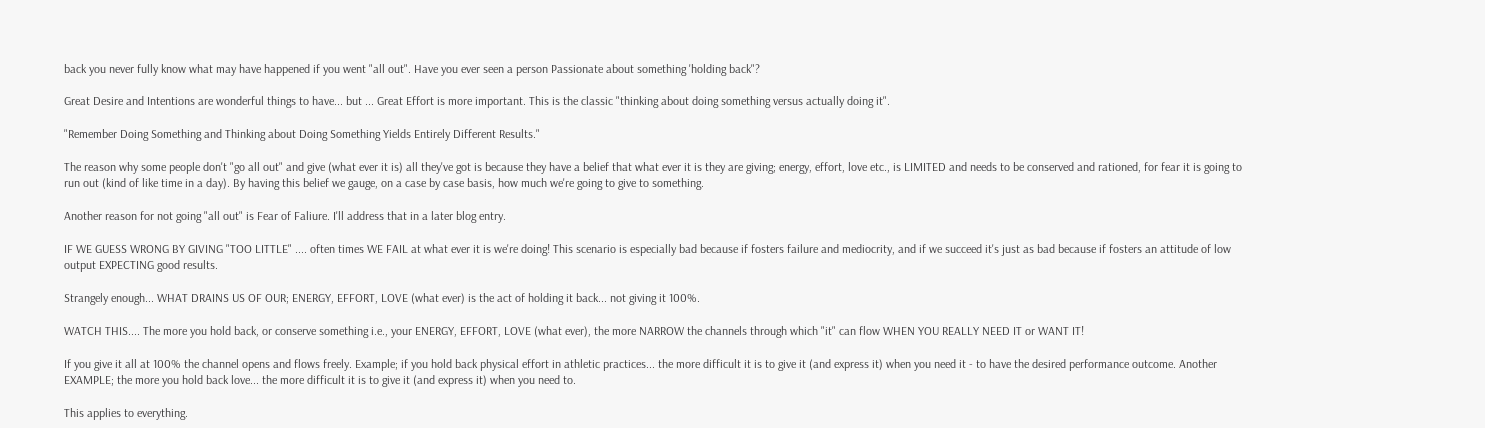back you never fully know what may have happened if you went "all out". Have you ever seen a person Passionate about something 'holding back"?

Great Desire and Intentions are wonderful things to have... but ... Great Effort is more important. This is the classic "thinking about doing something versus actually doing it".

"Remember Doing Something and Thinking about Doing Something Yields Entirely Different Results."

The reason why some people don't "go all out" and give (what ever it is) all they've got is because they have a belief that what ever it is they are giving; energy, effort, love etc., is LIMITED and needs to be conserved and rationed, for fear it is going to run out (kind of like time in a day). By having this belief we gauge, on a case by case basis, how much we're going to give to something.

Another reason for not going "all out" is Fear of Faliure. I'll address that in a later blog entry.

IF WE GUESS WRONG BY GIVING "TOO LITTLE" .... often times WE FAIL at what ever it is we're doing! This scenario is especially bad because if fosters failure and mediocrity, and if we succeed it's just as bad because if fosters an attitude of low output EXPECTING good results.

Strangely enough... WHAT DRAINS US OF OUR; ENERGY, EFFORT, LOVE (what ever) is the act of holding it back... not giving it 100%.

WATCH THIS.... The more you hold back, or conserve something i.e., your ENERGY, EFFORT, LOVE (what ever), the more NARROW the channels through which "it" can flow WHEN YOU REALLY NEED IT or WANT IT!

If you give it all at 100% the channel opens and flows freely. Example; if you hold back physical effort in athletic practices... the more difficult it is to give it (and express it) when you need it - to have the desired performance outcome. Another EXAMPLE; the more you hold back love... the more difficult it is to give it (and express it) when you need to.

This applies to everything.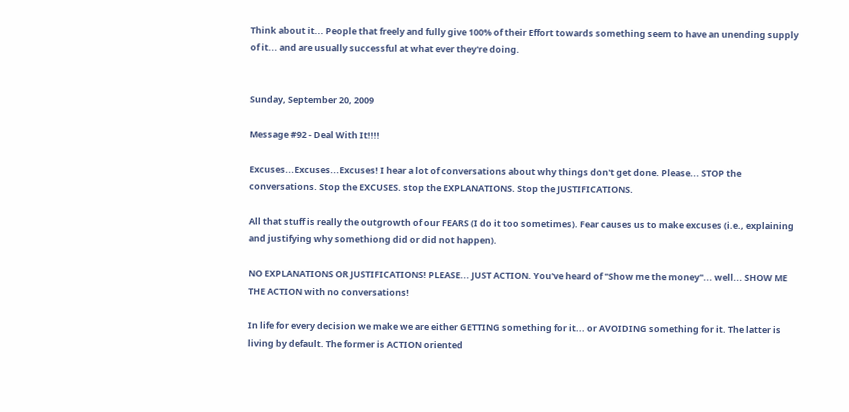Think about it... People that freely and fully give 100% of their Effort towards something seem to have an unending supply of it... and are usually successful at what ever they're doing.


Sunday, September 20, 2009

Message #92 - Deal With It!!!!

Excuses...Excuses...Excuses! I hear a lot of conversations about why things don't get done. Please... STOP the conversations. Stop the EXCUSES. stop the EXPLANATIONS. Stop the JUSTIFICATIONS.

All that stuff is really the outgrowth of our FEARS (I do it too sometimes). Fear causes us to make excuses (i.e., explaining and justifying why somethiong did or did not happen).

NO EXPLANATIONS OR JUSTIFICATIONS! PLEASE... JUST ACTION. You've heard of "Show me the money"... well... SHOW ME THE ACTION with no conversations!

In life for every decision we make we are either GETTING something for it... or AVOIDING something for it. The latter is living by default. The former is ACTION oriented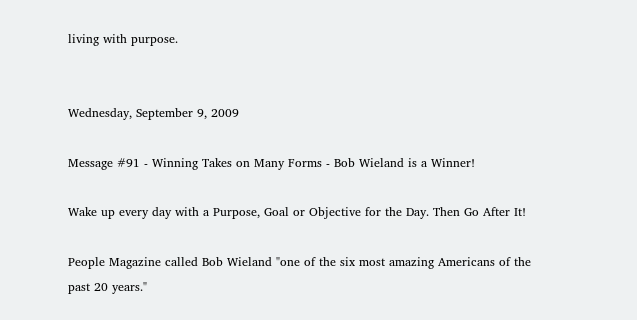living with purpose.


Wednesday, September 9, 2009

Message #91 - Winning Takes on Many Forms - Bob Wieland is a Winner!

Wake up every day with a Purpose, Goal or Objective for the Day. Then Go After It!

People Magazine called Bob Wieland "one of the six most amazing Americans of the past 20 years."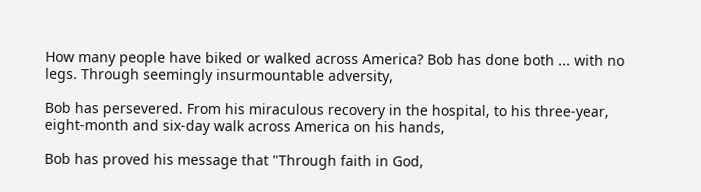How many people have biked or walked across America? Bob has done both ... with no legs. Through seemingly insurmountable adversity,

Bob has persevered. From his miraculous recovery in the hospital, to his three-year, eight-month and six-day walk across America on his hands,

Bob has proved his message that "Through faith in God,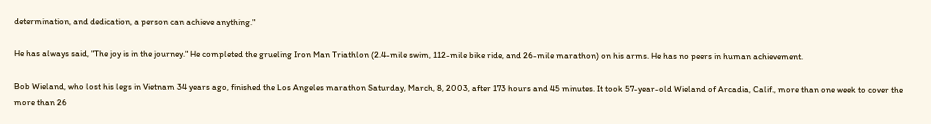determination, and dedication, a person can achieve anything."

He has always said, "The joy is in the journey." He completed the grueling Iron Man Triathlon (2.4-mile swim, 112-mile bike ride, and 26-mile marathon) on his arms. He has no peers in human achievement.

Bob Wieland, who lost his legs in Vietnam 34 years ago, finished the Los Angeles marathon Saturday, March, 8, 2003, after 173 hours and 45 minutes. It took 57-year-old Wieland of Arcadia, Calif., more than one week to cover the more than 26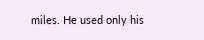miles. He used only his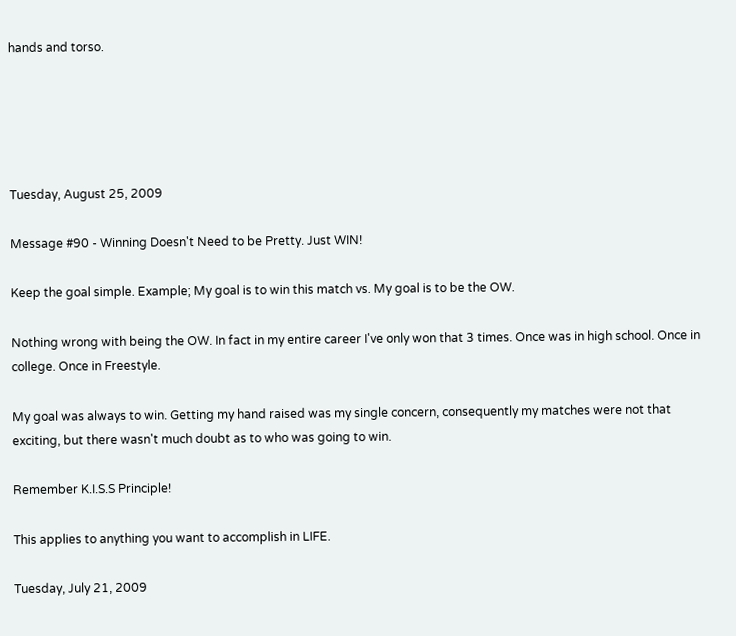hands and torso.





Tuesday, August 25, 2009

Message #90 - Winning Doesn't Need to be Pretty. Just WIN!

Keep the goal simple. Example; My goal is to win this match vs. My goal is to be the OW.

Nothing wrong with being the OW. In fact in my entire career I've only won that 3 times. Once was in high school. Once in college. Once in Freestyle.

My goal was always to win. Getting my hand raised was my single concern, consequently my matches were not that exciting, but there wasn't much doubt as to who was going to win.

Remember K.I.S.S Principle!

This applies to anything you want to accomplish in LIFE.

Tuesday, July 21, 2009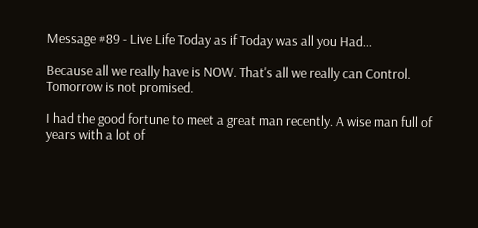Message #89 - Live Life Today as if Today was all you Had...

Because all we really have is NOW. That's all we really can Control. Tomorrow is not promised.

I had the good fortune to meet a great man recently. A wise man full of years with a lot of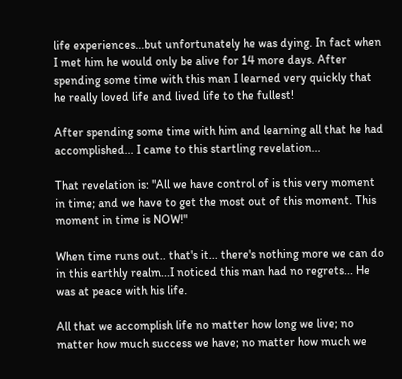life experiences...but unfortunately he was dying. In fact when I met him he would only be alive for 14 more days. After spending some time with this man I learned very quickly that he really loved life and lived life to the fullest!

After spending some time with him and learning all that he had accomplished... I came to this startling revelation...

That revelation is: "All we have control of is this very moment in time; and we have to get the most out of this moment. This moment in time is NOW!"

When time runs out.. that's it... there's nothing more we can do in this earthly realm...I noticed this man had no regrets... He was at peace with his life.

All that we accomplish life no matter how long we live; no matter how much success we have; no matter how much we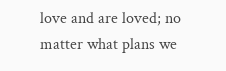love and are loved; no matter what plans we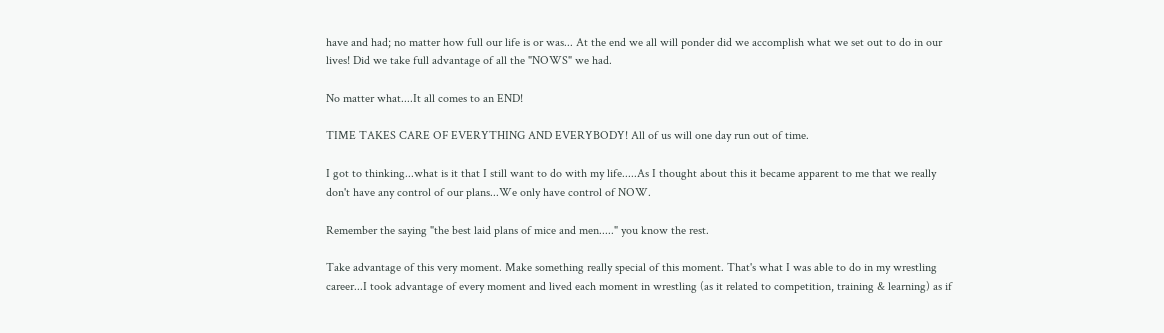have and had; no matter how full our life is or was... At the end we all will ponder did we accomplish what we set out to do in our lives! Did we take full advantage of all the "NOWS" we had.

No matter what....It all comes to an END!

TIME TAKES CARE OF EVERYTHING AND EVERYBODY! All of us will one day run out of time.

I got to thinking...what is it that I still want to do with my life.....As I thought about this it became apparent to me that we really don't have any control of our plans...We only have control of NOW.

Remember the saying "the best laid plans of mice and men....." you know the rest.

Take advantage of this very moment. Make something really special of this moment. That's what I was able to do in my wrestling career...I took advantage of every moment and lived each moment in wrestling (as it related to competition, training & learning) as if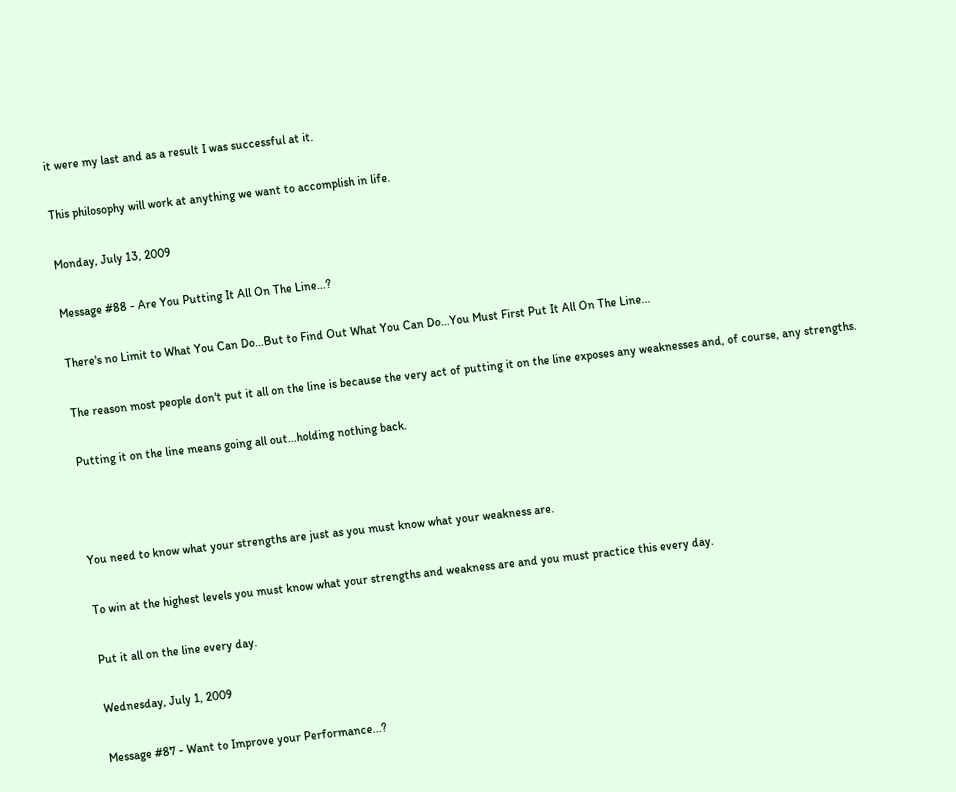it were my last and as a result I was successful at it.

This philosophy will work at anything we want to accomplish in life.

Monday, July 13, 2009

Message #88 - Are You Putting It All On The Line...?

There's no Limit to What You Can Do...But to Find Out What You Can Do...You Must First Put It All On The Line...

The reason most people don't put it all on the line is because the very act of putting it on the line exposes any weaknesses and, of course, any strengths.

Putting it on the line means going all out...holding nothing back.



You need to know what your strengths are just as you must know what your weakness are.

To win at the highest levels you must know what your strengths and weakness are and you must practice this every day.

Put it all on the line every day.

Wednesday, July 1, 2009

Message #87 - Want to Improve your Performance...?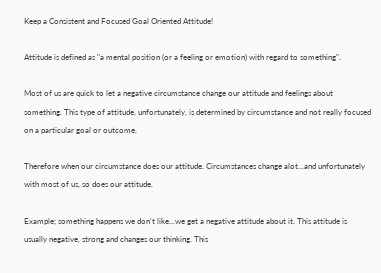Keep a Consistent and Focused Goal Oriented Attitude!

Attitude is defined as "a mental position (or a feeling or emotion) with regard to something".

Most of us are quick to let a negative circumstance change our attitude and feelings about something. This type of attitude, unfortunately, is determined by circumstance and not really focused on a particular goal or outcome.

Therefore when our circumstance does our attitude. Circumstances change alot...and unfortunately with most of us, so does our attitude.

Example; something happens we don't like...we get a negative attitude about it. This attitude is usually negative, strong and changes our thinking. This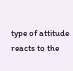type of attitude reacts to the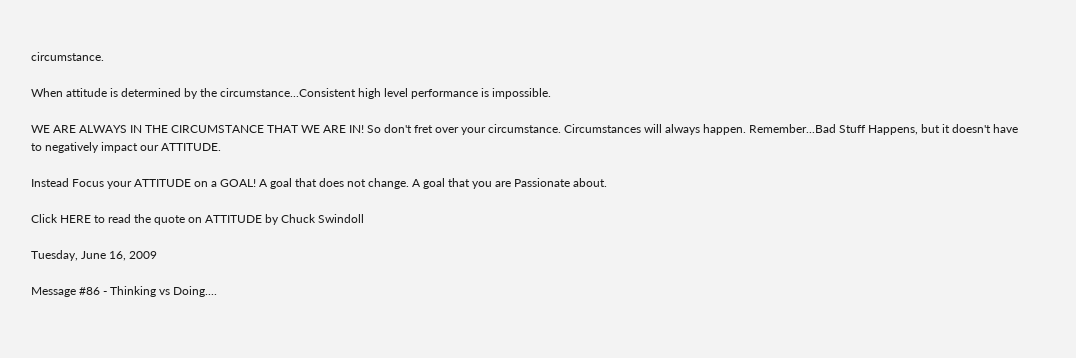circumstance.

When attitude is determined by the circumstance...Consistent high level performance is impossible.

WE ARE ALWAYS IN THE CIRCUMSTANCE THAT WE ARE IN! So don't fret over your circumstance. Circumstances will always happen. Remember...Bad Stuff Happens, but it doesn't have to negatively impact our ATTITUDE.

Instead Focus your ATTITUDE on a GOAL! A goal that does not change. A goal that you are Passionate about.

Click HERE to read the quote on ATTITUDE by Chuck Swindoll

Tuesday, June 16, 2009

Message #86 - Thinking vs Doing....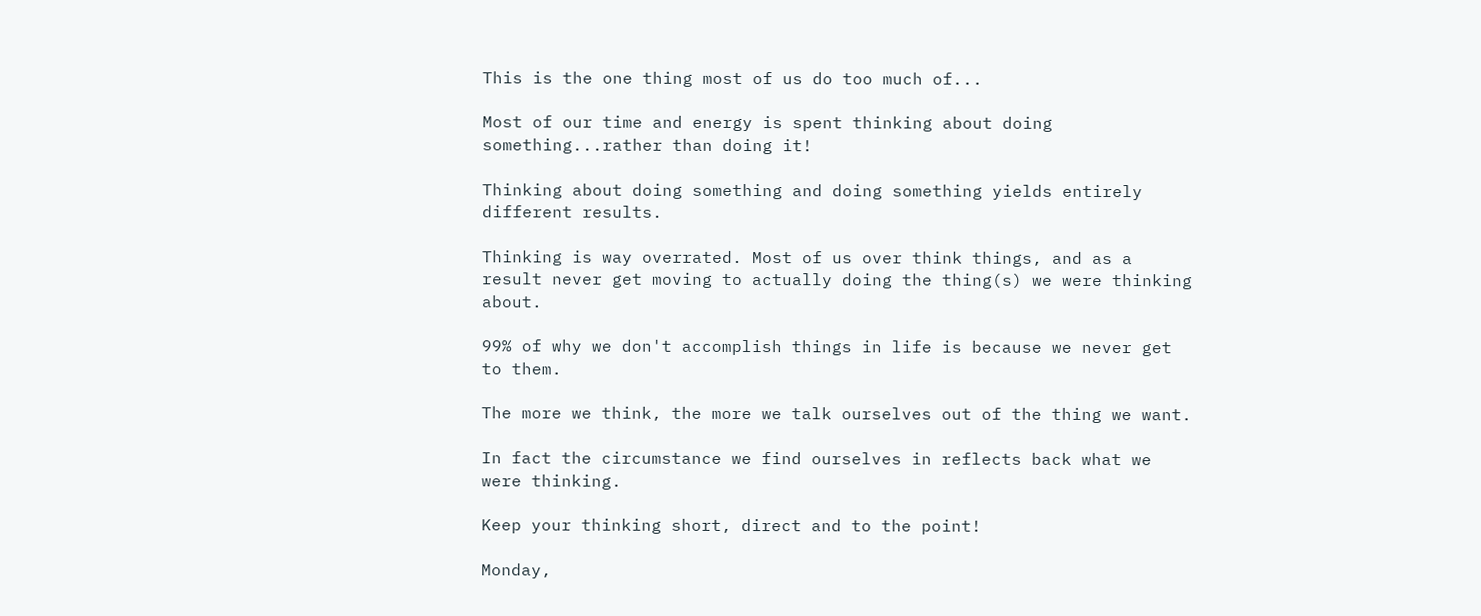This is the one thing most of us do too much of...

Most of our time and energy is spent thinking about doing something...rather than doing it!

Thinking about doing something and doing something yields entirely different results.

Thinking is way overrated. Most of us over think things, and as a result never get moving to actually doing the thing(s) we were thinking about.

99% of why we don't accomplish things in life is because we never get to them.

The more we think, the more we talk ourselves out of the thing we want.

In fact the circumstance we find ourselves in reflects back what we were thinking.

Keep your thinking short, direct and to the point!

Monday,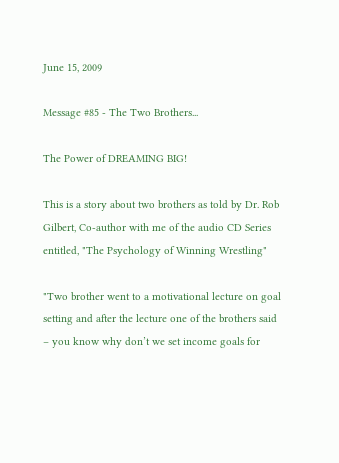June 15, 2009

Message #85 - The Two Brothers...

The Power of DREAMING BIG!

This is a story about two brothers as told by Dr. Rob Gilbert, Co-author with me of the audio CD Series entitled, "The Psychology of Winning Wrestling"

"Two brother went to a motivational lecture on goal setting and after the lecture one of the brothers said – you know why don’t we set income goals for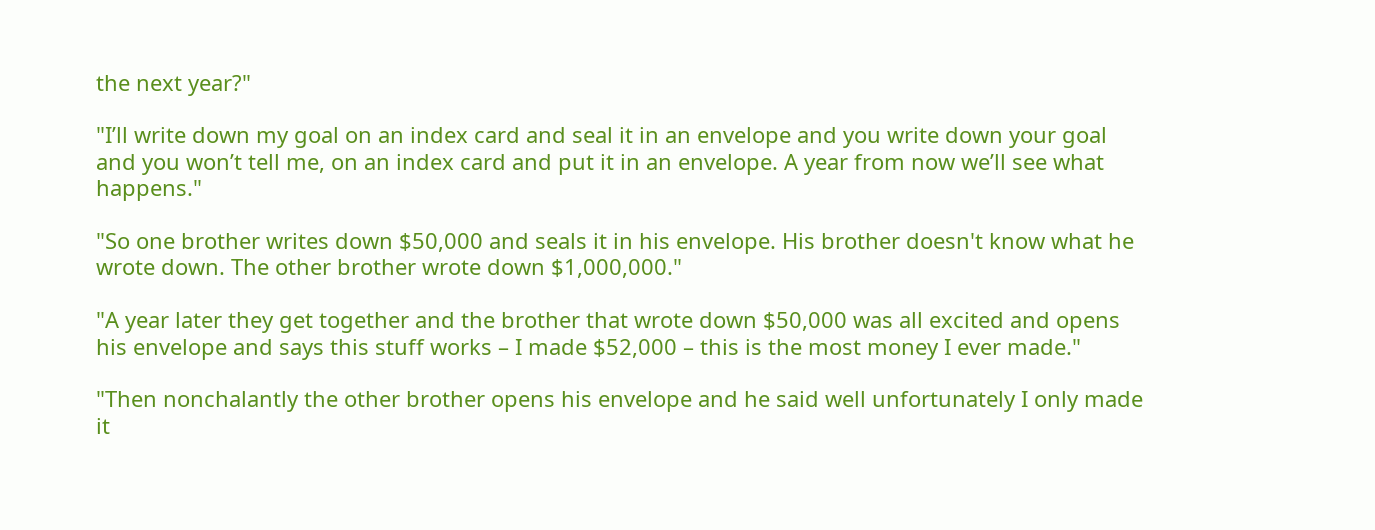the next year?"

"I’ll write down my goal on an index card and seal it in an envelope and you write down your goal and you won’t tell me, on an index card and put it in an envelope. A year from now we’ll see what happens."

"So one brother writes down $50,000 and seals it in his envelope. His brother doesn't know what he wrote down. The other brother wrote down $1,000,000."

"A year later they get together and the brother that wrote down $50,000 was all excited and opens his envelope and says this stuff works – I made $52,000 – this is the most money I ever made."

"Then nonchalantly the other brother opens his envelope and he said well unfortunately I only made it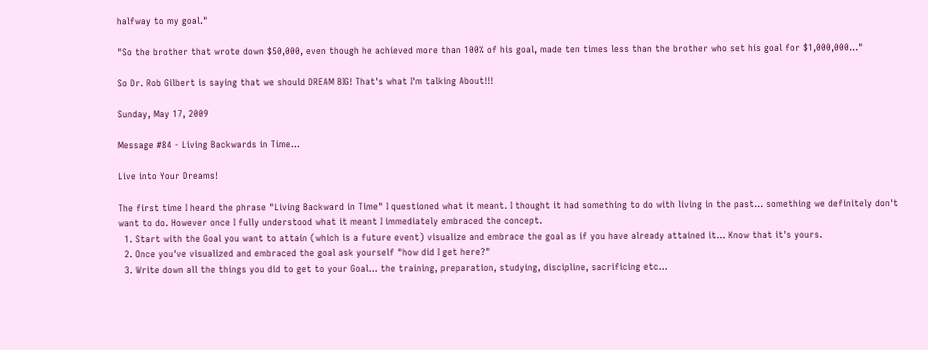halfway to my goal."

"So the brother that wrote down $50,000, even though he achieved more than 100% of his goal, made ten times less than the brother who set his goal for $1,000,000..."

So Dr. Rob Gilbert is saying that we should DREAM BIG! That's what I'm talking About!!!

Sunday, May 17, 2009

Message #84 - Living Backwards in Time...

Live into Your Dreams!

The first time I heard the phrase "Living Backward in Time" I questioned what it meant. I thought it had something to do with living in the past... something we definitely don't want to do. However once I fully understood what it meant I immediately embraced the concept.
  1. Start with the Goal you want to attain (which is a future event) visualize and embrace the goal as if you have already attained it... Know that it's yours.
  2. Once you've visualized and embraced the goal ask yourself "how did I get here?"
  3. Write down all the things you did to get to your Goal... the training, preparation, studying, discipline, sacrificing etc...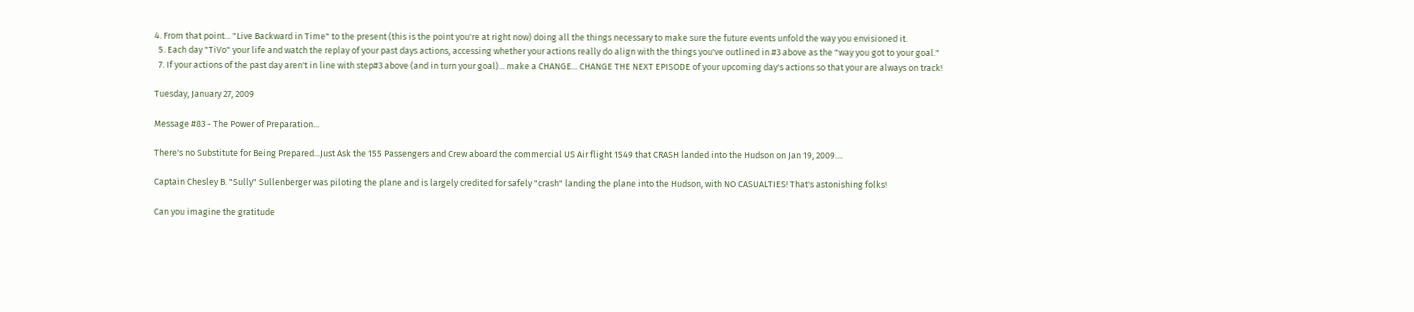4. From that point... "Live Backward in Time" to the present (this is the point you're at right now) doing all the things necessary to make sure the future events unfold the way you envisioned it.
  5. Each day "TiVo" your life and watch the replay of your past days actions, accessing whether your actions really do align with the things you've outlined in #3 above as the "way you got to your goal."
  7. If your actions of the past day aren't in line with step#3 above (and in turn your goal)... make a CHANGE... CHANGE THE NEXT EPISODE of your upcoming day's actions so that your are always on track!

Tuesday, January 27, 2009

Message #83 - The Power of Preparation...

There's no Substitute for Being Prepared...Just Ask the 155 Passengers and Crew aboard the commercial US Air flight 1549 that CRASH landed into the Hudson on Jan 19, 2009....

Captain Chesley B. "Sully" Sullenberger was piloting the plane and is largely credited for safely "crash" landing the plane into the Hudson, with NO CASUALTIES! That's astonishing folks!

Can you imagine the gratitude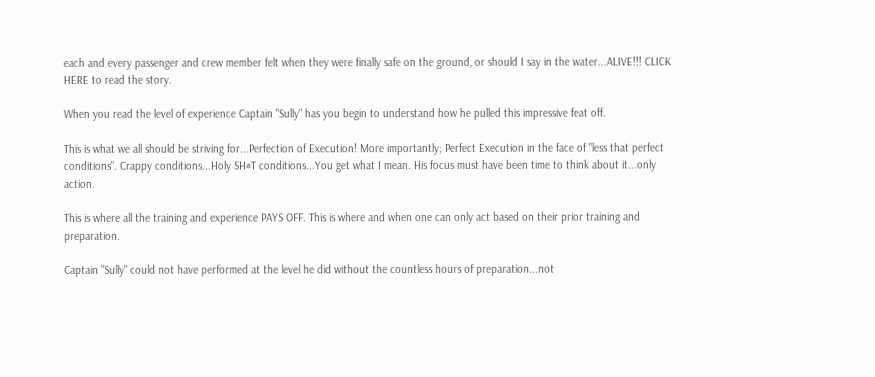each and every passenger and crew member felt when they were finally safe on the ground, or should I say in the water...ALIVE!!! CLICK HERE to read the story.

When you read the level of experience Captain "Sully" has you begin to understand how he pulled this impressive feat off.

This is what we all should be striving for...Perfection of Execution! More importantly; Perfect Execution in the face of "less that perfect conditions". Crappy conditions...Holy SH#T conditions...You get what I mean. His focus must have been time to think about it...only action.

This is where all the training and experience PAYS OFF. This is where and when one can only act based on their prior training and preparation.

Captain "Sully" could not have performed at the level he did without the countless hours of preparation...not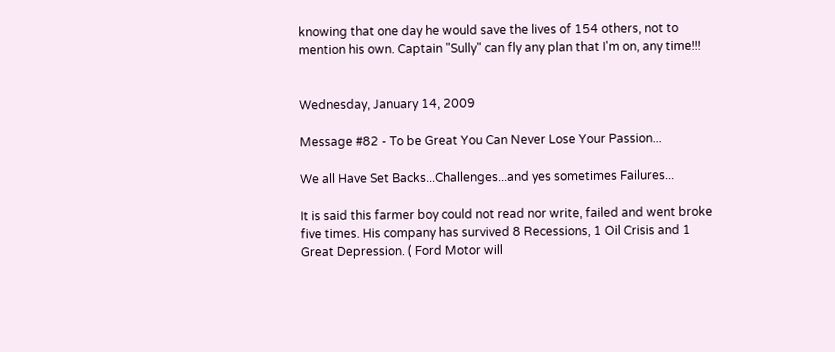knowing that one day he would save the lives of 154 others, not to mention his own. Captain "Sully" can fly any plan that I'm on, any time!!!


Wednesday, January 14, 2009

Message #82 - To be Great You Can Never Lose Your Passion...

We all Have Set Backs...Challenges...and yes sometimes Failures...

It is said this farmer boy could not read nor write, failed and went broke five times. His company has survived 8 Recessions, 1 Oil Crisis and 1 Great Depression. ( Ford Motor will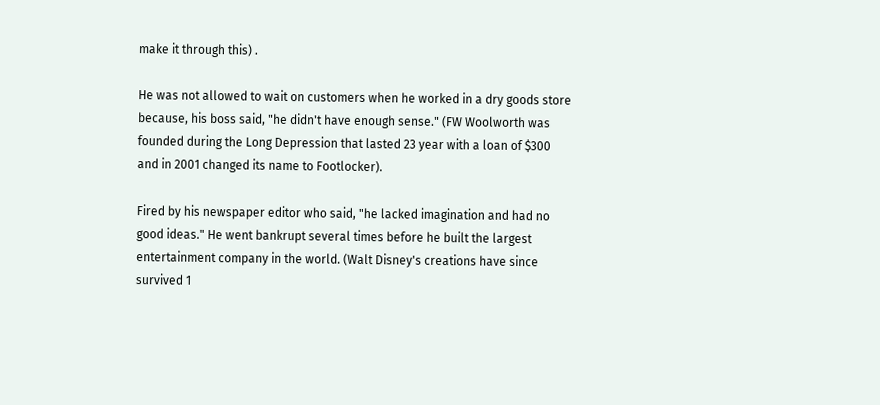make it through this) .

He was not allowed to wait on customers when he worked in a dry goods store because, his boss said, "he didn't have enough sense." (FW Woolworth was founded during the Long Depression that lasted 23 year with a loan of $300 and in 2001 changed its name to Footlocker).

Fired by his newspaper editor who said, "he lacked imagination and had no good ideas." He went bankrupt several times before he built the largest entertainment company in the world. (Walt Disney's creations have since survived 1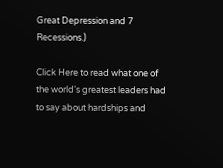Great Depression and 7 Recessions.)

Click Here to read what one of the world's greatest leaders had to say about hardships and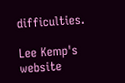difficulties.

Lee Kemp's website